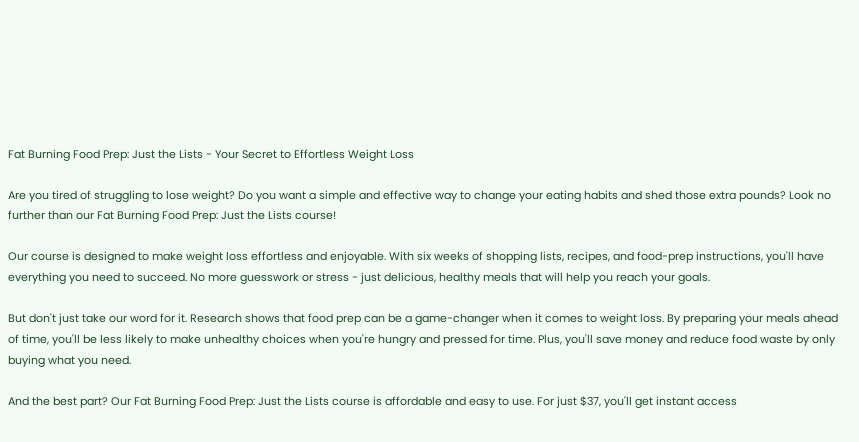Fat Burning Food Prep: Just the Lists - Your Secret to Effortless Weight Loss

Are you tired of struggling to lose weight? Do you want a simple and effective way to change your eating habits and shed those extra pounds? Look no further than our Fat Burning Food Prep: Just the Lists course!

Our course is designed to make weight loss effortless and enjoyable. With six weeks of shopping lists, recipes, and food-prep instructions, you'll have everything you need to succeed. No more guesswork or stress - just delicious, healthy meals that will help you reach your goals.

But don't just take our word for it. Research shows that food prep can be a game-changer when it comes to weight loss. By preparing your meals ahead of time, you'll be less likely to make unhealthy choices when you're hungry and pressed for time. Plus, you'll save money and reduce food waste by only buying what you need.

And the best part? Our Fat Burning Food Prep: Just the Lists course is affordable and easy to use. For just $37, you'll get instant access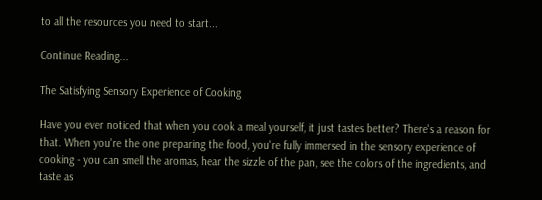to all the resources you need to start...

Continue Reading...

The Satisfying Sensory Experience of Cooking

Have you ever noticed that when you cook a meal yourself, it just tastes better? There's a reason for that. When you're the one preparing the food, you're fully immersed in the sensory experience of cooking - you can smell the aromas, hear the sizzle of the pan, see the colors of the ingredients, and taste as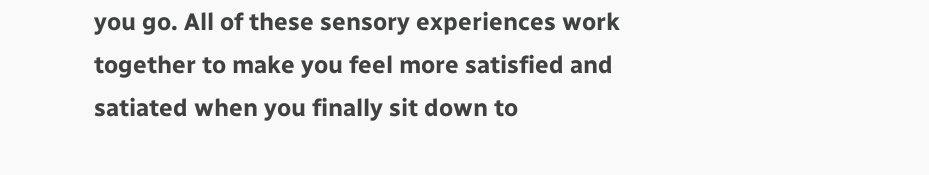you go. All of these sensory experiences work together to make you feel more satisfied and satiated when you finally sit down to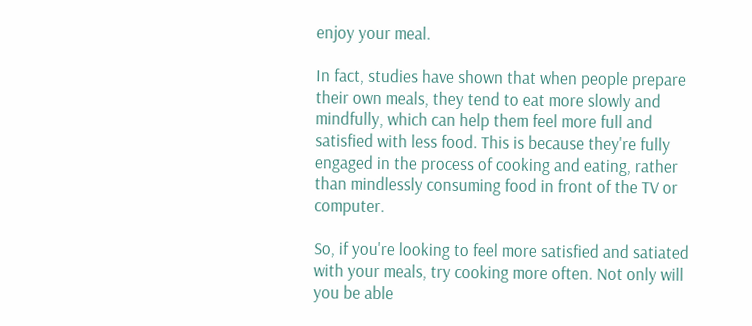enjoy your meal.

In fact, studies have shown that when people prepare their own meals, they tend to eat more slowly and mindfully, which can help them feel more full and satisfied with less food. This is because they're fully engaged in the process of cooking and eating, rather than mindlessly consuming food in front of the TV or computer.

So, if you're looking to feel more satisfied and satiated with your meals, try cooking more often. Not only will you be able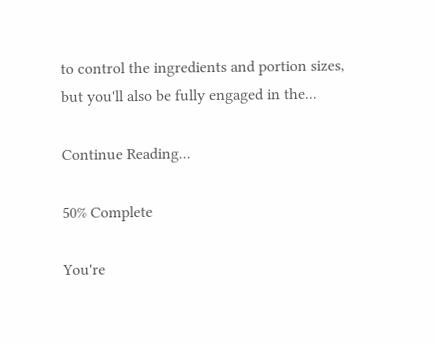to control the ingredients and portion sizes, but you'll also be fully engaged in the...

Continue Reading...

50% Complete

You're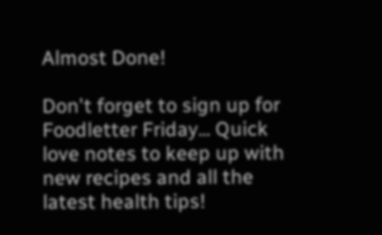Almost Done!

Don't forget to sign up for Foodletter Friday... Quick love notes to keep up with new recipes and all the latest health tips!